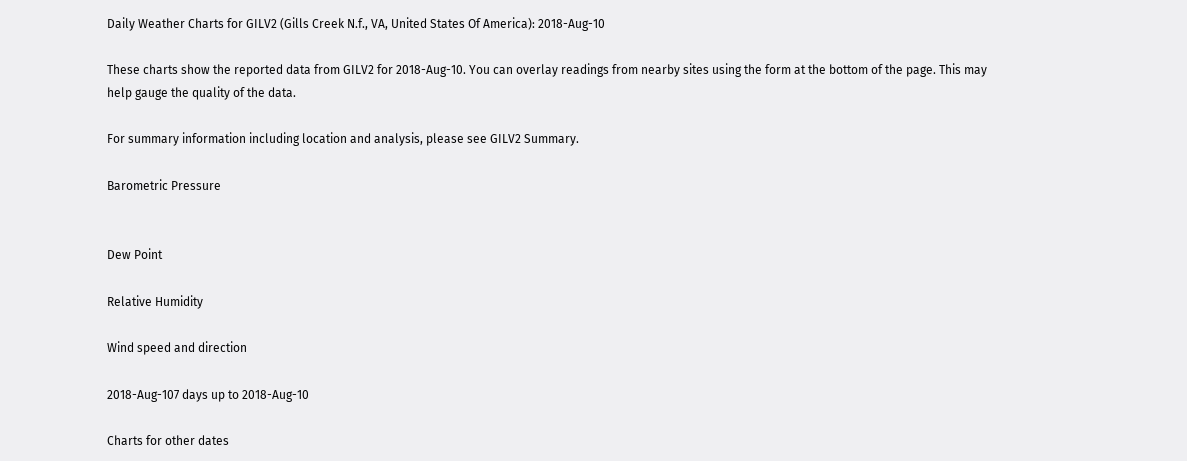Daily Weather Charts for GILV2 (Gills Creek N.f., VA, United States Of America): 2018-Aug-10

These charts show the reported data from GILV2 for 2018-Aug-10. You can overlay readings from nearby sites using the form at the bottom of the page. This may help gauge the quality of the data.

For summary information including location and analysis, please see GILV2 Summary.

Barometric Pressure


Dew Point

Relative Humidity

Wind speed and direction

2018-Aug-107 days up to 2018-Aug-10

Charts for other dates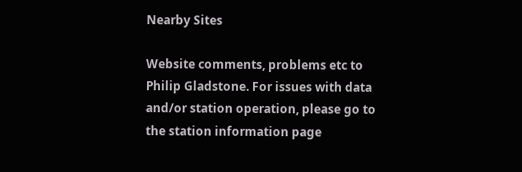Nearby Sites

Website comments, problems etc to Philip Gladstone. For issues with data and/or station operation, please go to the station information page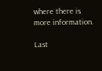where there is more information.

Last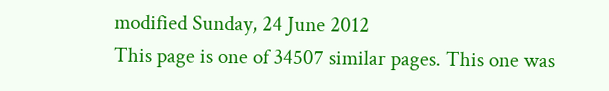modified Sunday, 24 June 2012
This page is one of 34507 similar pages. This one was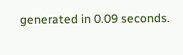generated in 0.09 seconds.